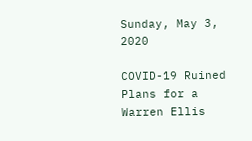Sunday, May 3, 2020

COVID-19 Ruined Plans for a Warren Ellis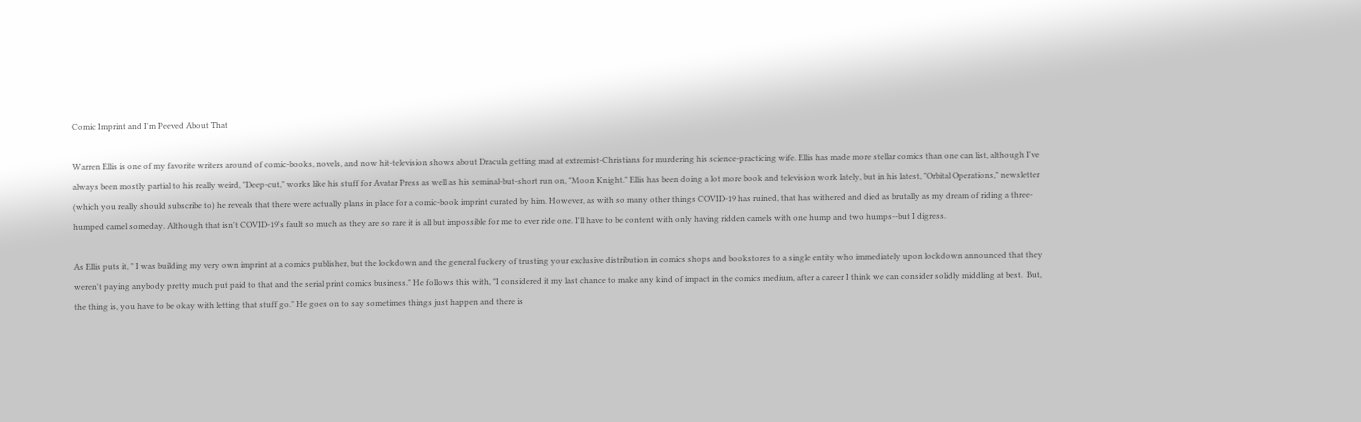Comic Imprint and I'm Peeved About That

Warren Ellis is one of my favorite writers around of comic-books, novels, and now hit-television shows about Dracula getting mad at extremist-Christians for murdering his science-practicing wife. Ellis has made more stellar comics than one can list, although I've always been mostly partial to his really weird, "Deep-cut," works like his stuff for Avatar Press as well as his seminal-but-short run on, "Moon Knight." Ellis has been doing a lot more book and television work lately, but in his latest, "Orbital Operations," newsletter (which you really should subscribe to) he reveals that there were actually plans in place for a comic-book imprint curated by him. However, as with so many other things COVID-19 has ruined, that has withered and died as brutally as my dream of riding a three-humped camel someday. Although that isn't COVID-19's fault so much as they are so rare it is all but impossible for me to ever ride one. I'll have to be content with only having ridden camels with one hump and two humps--but I digress.

As Ellis puts it, " I was building my very own imprint at a comics publisher, but the lockdown and the general fuckery of trusting your exclusive distribution in comics shops and bookstores to a single entity who immediately upon lockdown announced that they weren't paying anybody pretty much put paid to that and the serial print comics business." He follows this with, "I considered it my last chance to make any kind of impact in the comics medium, after a career I think we can consider solidly middling at best.  But, the thing is, you have to be okay with letting that stuff go." He goes on to say sometimes things just happen and there is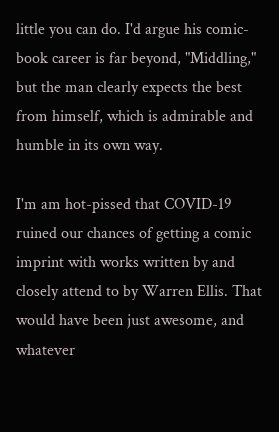little you can do. I'd argue his comic-book career is far beyond, "Middling," but the man clearly expects the best from himself, which is admirable and humble in its own way.

I'm am hot-pissed that COVID-19 ruined our chances of getting a comic imprint with works written by and closely attend to by Warren Ellis. That would have been just awesome, and whatever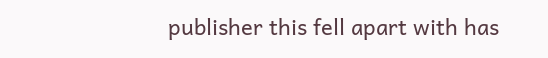publisher this fell apart with has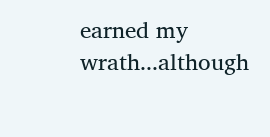earned my wrath...although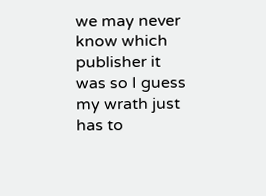we may never know which publisher it was so I guess my wrath just has to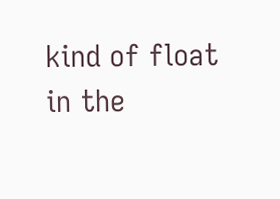kind of float in the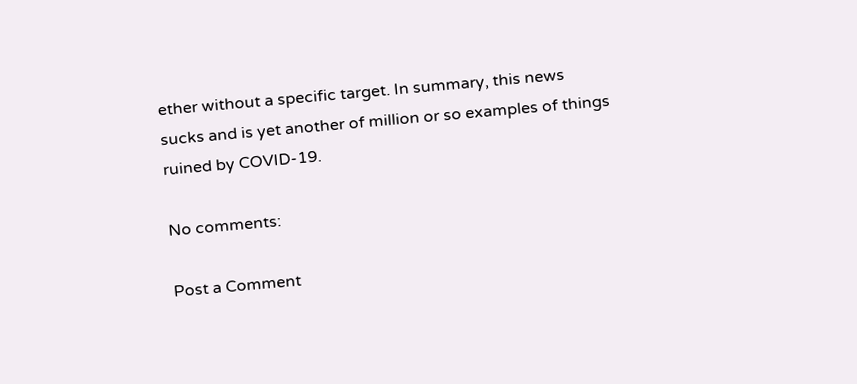ether without a specific target. In summary, this news sucks and is yet another of million or so examples of things ruined by COVID-19.

No comments:

Post a Comment